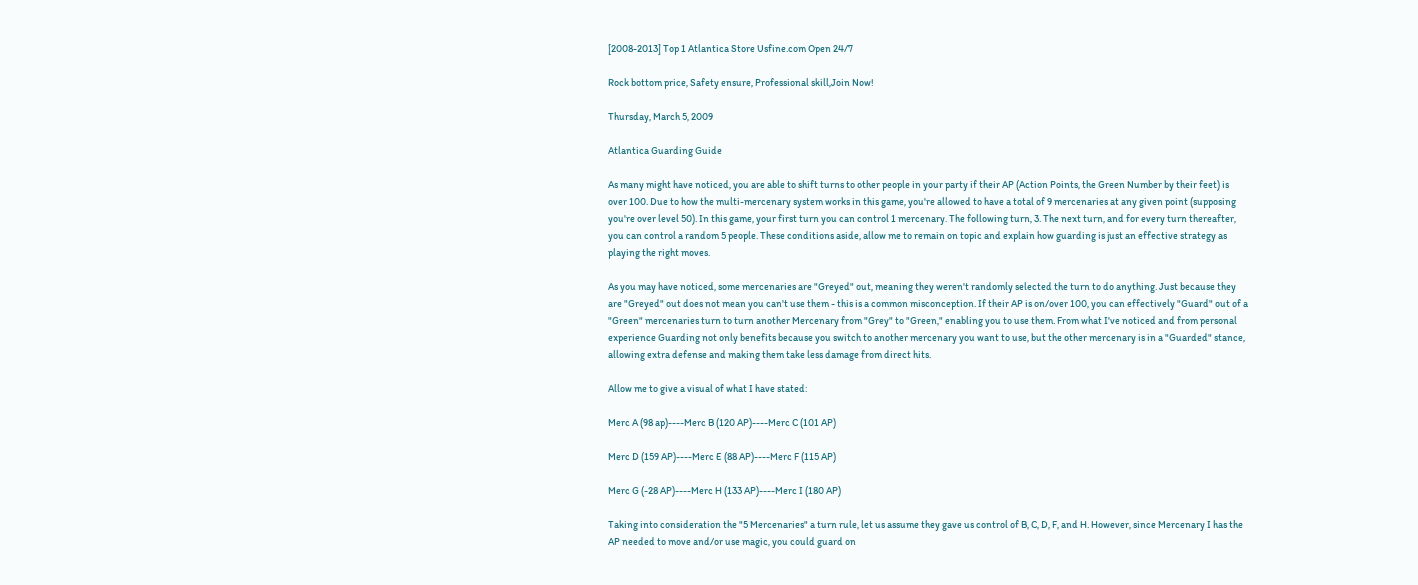[2008-2013] Top 1 Atlantica Store Usfine.com Open 24/7

Rock bottom price, Safety ensure, Professional skill,Join Now!

Thursday, March 5, 2009

Atlantica Guarding Guide

As many might have noticed, you are able to shift turns to other people in your party if their AP (Action Points, the Green Number by their feet) is over 100. Due to how the multi-mercenary system works in this game, you're allowed to have a total of 9 mercenaries at any given point (supposing you're over level 50). In this game, your first turn you can control 1 mercenary. The following turn, 3. The next turn, and for every turn thereafter, you can control a random 5 people. These conditions aside, allow me to remain on topic and explain how guarding is just an effective strategy as playing the right moves.

As you may have noticed, some mercenaries are "Greyed" out, meaning they weren't randomly selected the turn to do anything. Just because they are "Greyed" out does not mean you can't use them - this is a common misconception. If their AP is on/over 100, you can effectively "Guard" out of a "Green" mercenaries turn to turn another Mercenary from "Grey" to "Green," enabling you to use them. From what I've noticed and from personal experience Guarding not only benefits because you switch to another mercenary you want to use, but the other mercenary is in a "Guarded" stance, allowing extra defense and making them take less damage from direct hits.

Allow me to give a visual of what I have stated:

Merc A (98 ap)----Merc B (120 AP)----Merc C (101 AP)

Merc D (159 AP)----Merc E (88 AP)----Merc F (115 AP)

Merc G (-28 AP)----Merc H (133 AP)----Merc I (180 AP)

Taking into consideration the "5 Mercenaries" a turn rule, let us assume they gave us control of B, C, D, F, and H. However, since Mercenary I has the AP needed to move and/or use magic, you could guard on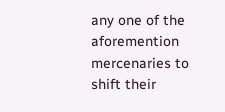any one of the aforemention mercenaries to shift their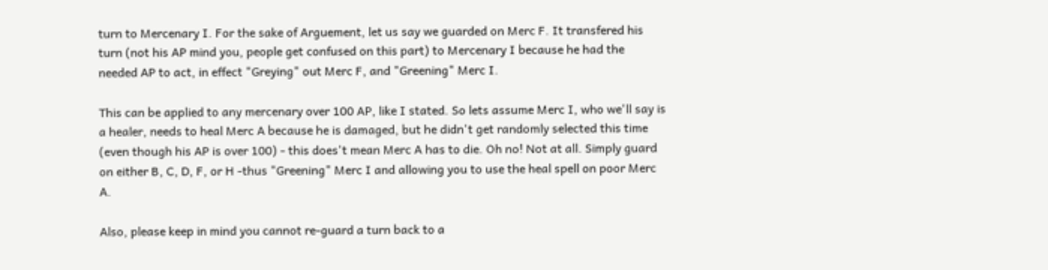turn to Mercenary I. For the sake of Arguement, let us say we guarded on Merc F. It transfered his turn (not his AP mind you, people get confused on this part) to Mercenary I because he had the needed AP to act, in effect "Greying" out Merc F, and "Greening" Merc I.

This can be applied to any mercenary over 100 AP, like I stated. So lets assume Merc I, who we'll say is a healer, needs to heal Merc A because he is damaged, but he didn't get randomly selected this time (even though his AP is over 100) - this does't mean Merc A has to die. Oh no! Not at all. Simply guard on either B, C, D, F, or H -thus "Greening" Merc I and allowing you to use the heal spell on poor Merc A.

Also, please keep in mind you cannot re-guard a turn back to a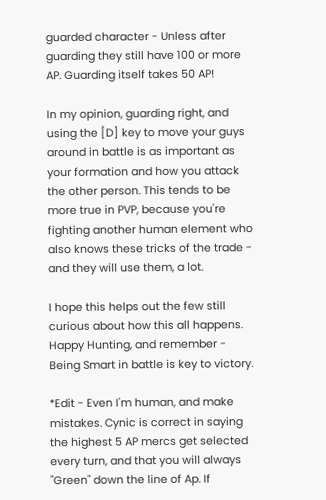guarded character - Unless after guarding they still have 100 or more AP. Guarding itself takes 50 AP!

In my opinion, guarding right, and using the [D] key to move your guys around in battle is as important as your formation and how you attack the other person. This tends to be more true in PVP, because you're fighting another human element who also knows these tricks of the trade - and they will use them, a lot.

I hope this helps out the few still curious about how this all happens. Happy Hunting, and remember - Being Smart in battle is key to victory.

*Edit - Even I'm human, and make mistakes. Cynic is correct in saying the highest 5 AP mercs get selected every turn, and that you will always "Green" down the line of Ap. If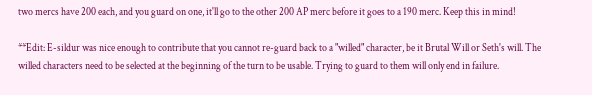two mercs have 200 each, and you guard on one, it'll go to the other 200 AP merc before it goes to a 190 merc. Keep this in mind!

**Edit: E-sildur was nice enough to contribute that you cannot re-guard back to a "willed" character, be it Brutal Will or Seth's will. The willed characters need to be selected at the beginning of the turn to be usable. Trying to guard to them will only end in failure.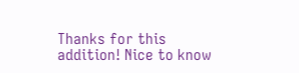Thanks for this addition! Nice to know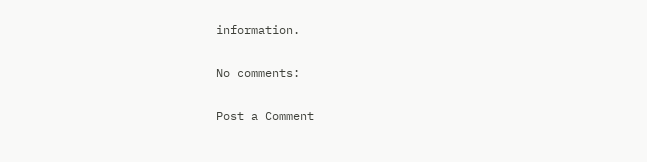information.

No comments:

Post a Comment